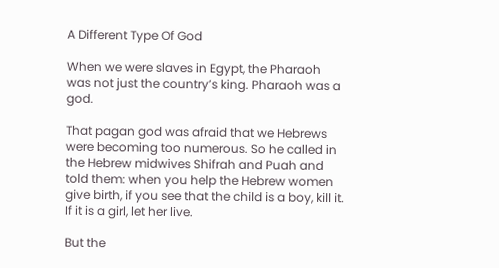A Different Type Of God

When we were slaves in Egypt, the Pharaoh was not just the country’s king. Pharaoh was a god.

That pagan god was afraid that we Hebrews were becoming too numerous. So he called in the Hebrew midwives Shifrah and Puah and told them: when you help the Hebrew women give birth, if you see that the child is a boy, kill it. If it is a girl, let her live.

But the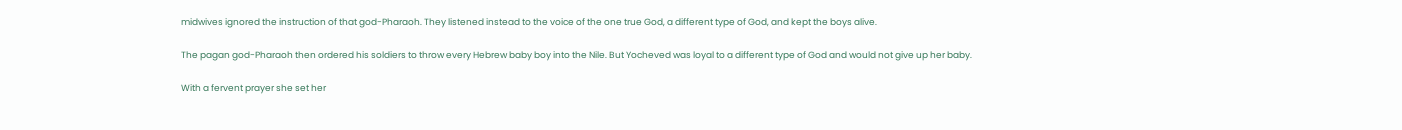midwives ignored the instruction of that god-Pharaoh. They listened instead to the voice of the one true God, a different type of God, and kept the boys alive.

The pagan god-Pharaoh then ordered his soldiers to throw every Hebrew baby boy into the Nile. But Yocheved was loyal to a different type of God and would not give up her baby.

With a fervent prayer she set her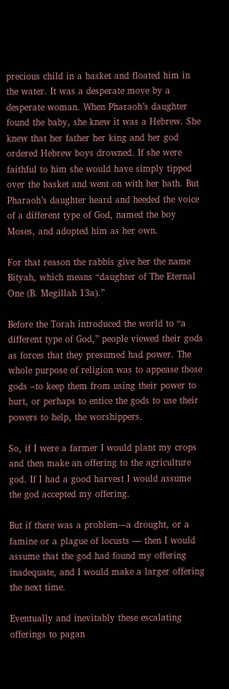precious child in a basket and floated him in the water. It was a desperate move by a desperate woman. When Pharaoh’s daughter found the baby, she knew it was a Hebrew. She knew that her father her king and her god ordered Hebrew boys drowned. If she were faithful to him she would have simply tipped over the basket and went on with her bath. But Pharaoh’s daughter heard and heeded the voice of a different type of God, named the boy Moses, and adopted him as her own.

For that reason the rabbis give her the name Bityah, which means “daughter of The Eternal One (B. Megillah 13a).”

Before the Torah introduced the world to “a different type of God,” people viewed their gods as forces that they presumed had power. The whole purpose of religion was to appease those gods –to keep them from using their power to hurt, or perhaps to entice the gods to use their powers to help, the worshippers.

So, if I were a farmer I would plant my crops and then make an offering to the agriculture god. If I had a good harvest I would assume the god accepted my offering.

But if there was a problem-–a drought, or a famine or a plague of locusts — then I would assume that the god had found my offering inadequate, and I would make a larger offering the next time.

Eventually and inevitably these escalating offerings to pagan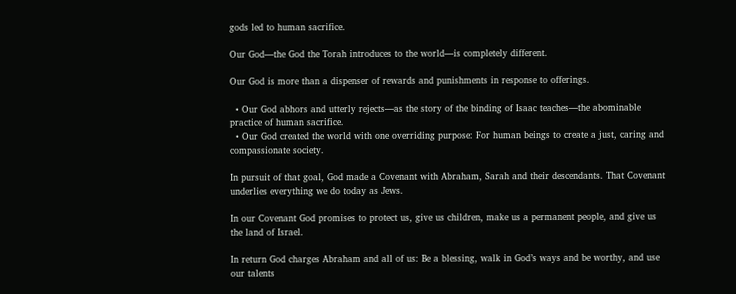gods led to human sacrifice.

Our God—the God the Torah introduces to the world—is completely different.

Our God is more than a dispenser of rewards and punishments in response to offerings.

  • Our God abhors and utterly rejects—as the story of the binding of Isaac teaches—the abominable practice of human sacrifice.
  • Our God created the world with one overriding purpose: For human beings to create a just, caring and compassionate society.

In pursuit of that goal, God made a Covenant with Abraham, Sarah and their descendants. That Covenant underlies everything we do today as Jews.

In our Covenant God promises to protect us, give us children, make us a permanent people, and give us the land of Israel.

In return God charges Abraham and all of us: Be a blessing, walk in God’s ways and be worthy, and use our talents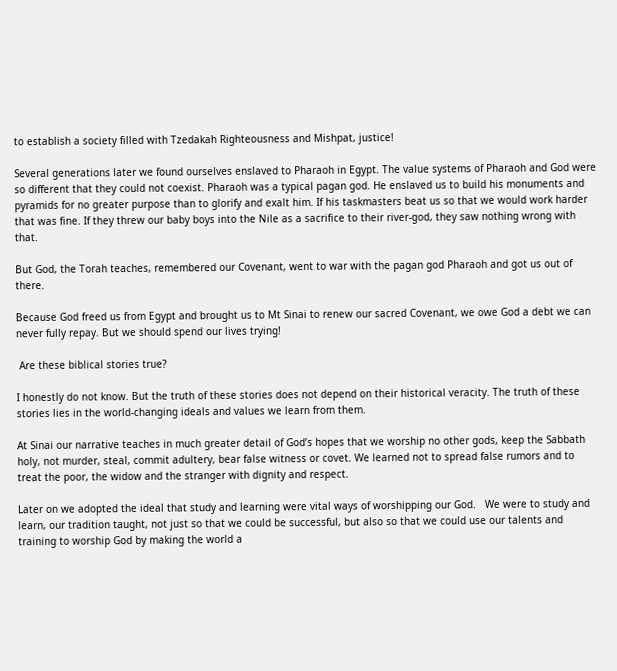to establish a society filled with Tzedakah Righteousness and Mishpat, justice!

Several generations later we found ourselves enslaved to Pharaoh in Egypt. The value systems of Pharaoh and God were so different that they could not coexist. Pharaoh was a typical pagan god. He enslaved us to build his monuments and pyramids for no greater purpose than to glorify and exalt him. If his taskmasters beat us so that we would work harder that was fine. If they threw our baby boys into the Nile as a sacrifice to their river-god, they saw nothing wrong with that.

But God, the Torah teaches, remembered our Covenant, went to war with the pagan god Pharaoh and got us out of there.

Because God freed us from Egypt and brought us to Mt Sinai to renew our sacred Covenant, we owe God a debt we can never fully repay. But we should spend our lives trying!

 Are these biblical stories true?

I honestly do not know. But the truth of these stories does not depend on their historical veracity. The truth of these stories lies in the world-changing ideals and values we learn from them.

At Sinai our narrative teaches in much greater detail of God’s hopes that we worship no other gods, keep the Sabbath holy, not murder, steal, commit adultery, bear false witness or covet. We learned not to spread false rumors and to treat the poor, the widow and the stranger with dignity and respect.

Later on we adopted the ideal that study and learning were vital ways of worshipping our God.   We were to study and learn, our tradition taught, not just so that we could be successful, but also so that we could use our talents and training to worship God by making the world a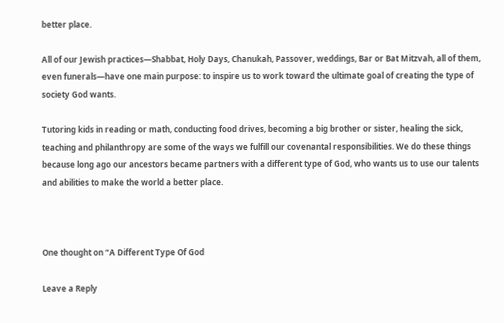better place.

All of our Jewish practices—Shabbat, Holy Days, Chanukah, Passover, weddings, Bar or Bat Mitzvah, all of them, even funerals—have one main purpose: to inspire us to work toward the ultimate goal of creating the type of society God wants.

Tutoring kids in reading or math, conducting food drives, becoming a big brother or sister, healing the sick, teaching and philanthropy are some of the ways we fulfill our covenantal responsibilities. We do these things because long ago our ancestors became partners with a different type of God, who wants us to use our talents and abilities to make the world a better place.



One thought on “A Different Type Of God

Leave a Reply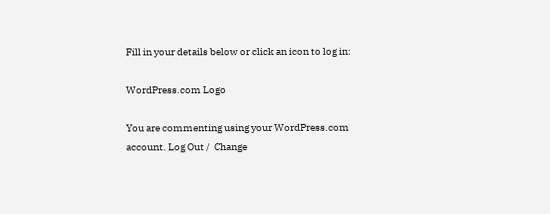Fill in your details below or click an icon to log in:

WordPress.com Logo

You are commenting using your WordPress.com account. Log Out /  Change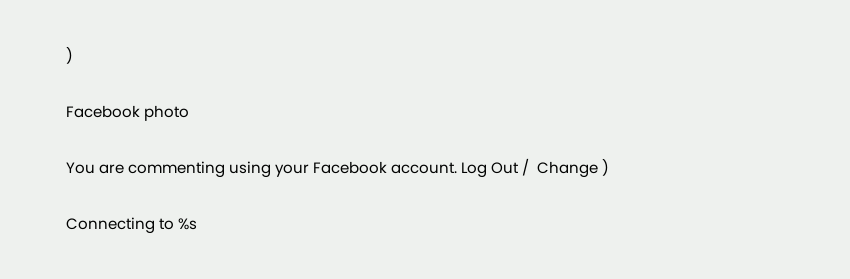)

Facebook photo

You are commenting using your Facebook account. Log Out /  Change )

Connecting to %s